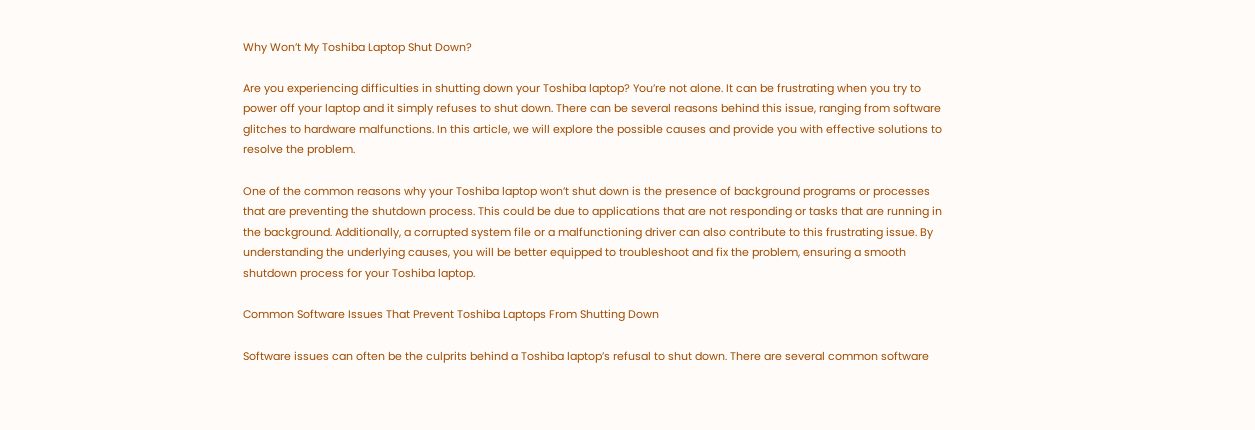Why Won’t My Toshiba Laptop Shut Down?

Are you experiencing difficulties in shutting down your Toshiba laptop? You’re not alone. It can be frustrating when you try to power off your laptop and it simply refuses to shut down. There can be several reasons behind this issue, ranging from software glitches to hardware malfunctions. In this article, we will explore the possible causes and provide you with effective solutions to resolve the problem.

One of the common reasons why your Toshiba laptop won’t shut down is the presence of background programs or processes that are preventing the shutdown process. This could be due to applications that are not responding or tasks that are running in the background. Additionally, a corrupted system file or a malfunctioning driver can also contribute to this frustrating issue. By understanding the underlying causes, you will be better equipped to troubleshoot and fix the problem, ensuring a smooth shutdown process for your Toshiba laptop.

Common Software Issues That Prevent Toshiba Laptops From Shutting Down

Software issues can often be the culprits behind a Toshiba laptop’s refusal to shut down. There are several common software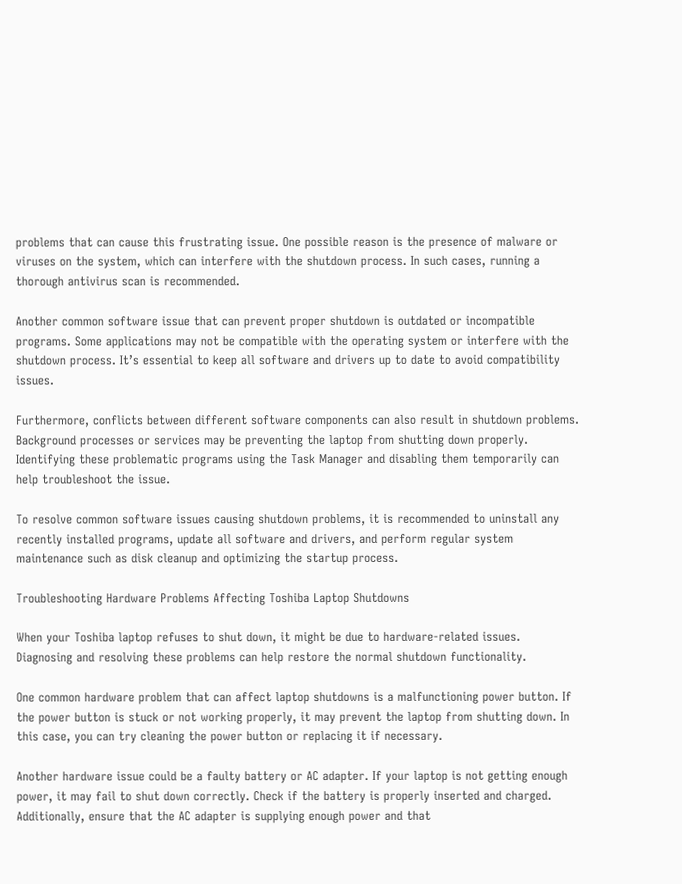problems that can cause this frustrating issue. One possible reason is the presence of malware or viruses on the system, which can interfere with the shutdown process. In such cases, running a thorough antivirus scan is recommended.

Another common software issue that can prevent proper shutdown is outdated or incompatible programs. Some applications may not be compatible with the operating system or interfere with the shutdown process. It’s essential to keep all software and drivers up to date to avoid compatibility issues.

Furthermore, conflicts between different software components can also result in shutdown problems. Background processes or services may be preventing the laptop from shutting down properly. Identifying these problematic programs using the Task Manager and disabling them temporarily can help troubleshoot the issue.

To resolve common software issues causing shutdown problems, it is recommended to uninstall any recently installed programs, update all software and drivers, and perform regular system maintenance such as disk cleanup and optimizing the startup process.

Troubleshooting Hardware Problems Affecting Toshiba Laptop Shutdowns

When your Toshiba laptop refuses to shut down, it might be due to hardware-related issues. Diagnosing and resolving these problems can help restore the normal shutdown functionality.

One common hardware problem that can affect laptop shutdowns is a malfunctioning power button. If the power button is stuck or not working properly, it may prevent the laptop from shutting down. In this case, you can try cleaning the power button or replacing it if necessary.

Another hardware issue could be a faulty battery or AC adapter. If your laptop is not getting enough power, it may fail to shut down correctly. Check if the battery is properly inserted and charged. Additionally, ensure that the AC adapter is supplying enough power and that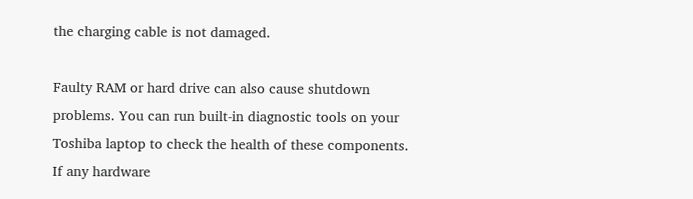the charging cable is not damaged.

Faulty RAM or hard drive can also cause shutdown problems. You can run built-in diagnostic tools on your Toshiba laptop to check the health of these components. If any hardware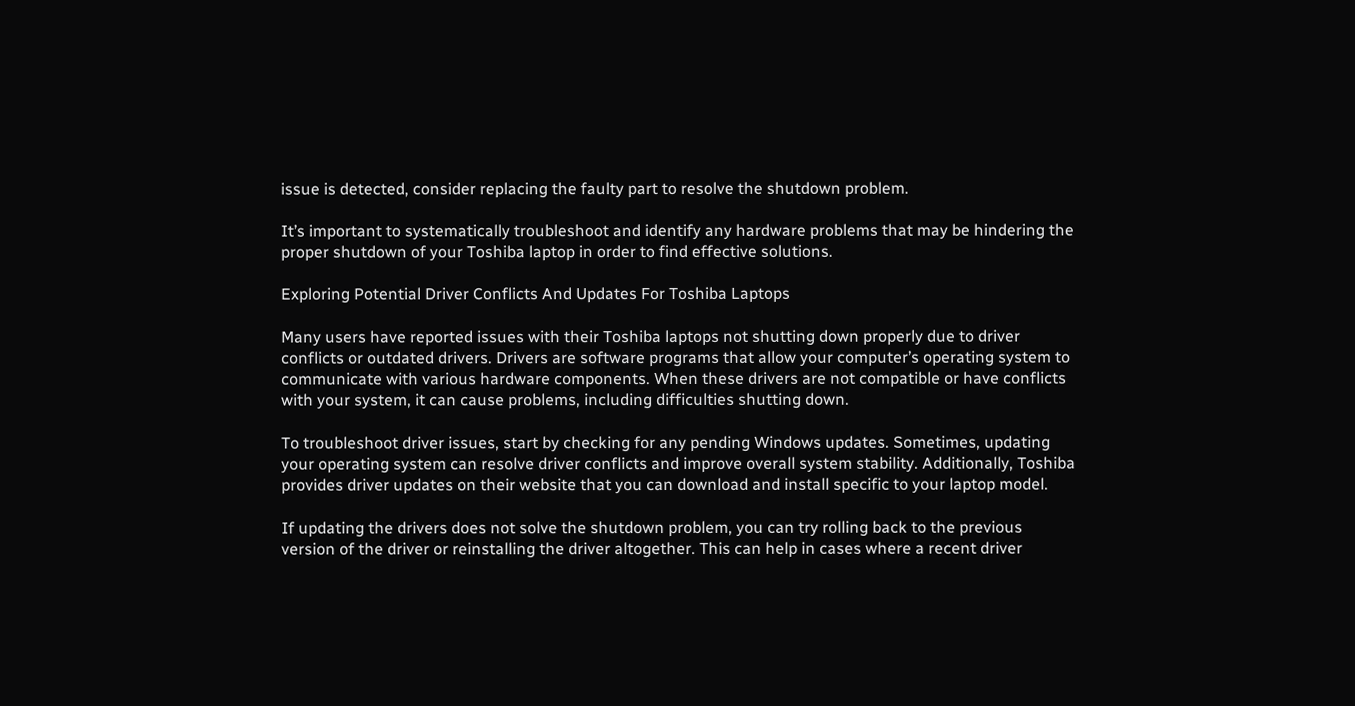issue is detected, consider replacing the faulty part to resolve the shutdown problem.

It’s important to systematically troubleshoot and identify any hardware problems that may be hindering the proper shutdown of your Toshiba laptop in order to find effective solutions.

Exploring Potential Driver Conflicts And Updates For Toshiba Laptops

Many users have reported issues with their Toshiba laptops not shutting down properly due to driver conflicts or outdated drivers. Drivers are software programs that allow your computer’s operating system to communicate with various hardware components. When these drivers are not compatible or have conflicts with your system, it can cause problems, including difficulties shutting down.

To troubleshoot driver issues, start by checking for any pending Windows updates. Sometimes, updating your operating system can resolve driver conflicts and improve overall system stability. Additionally, Toshiba provides driver updates on their website that you can download and install specific to your laptop model.

If updating the drivers does not solve the shutdown problem, you can try rolling back to the previous version of the driver or reinstalling the driver altogether. This can help in cases where a recent driver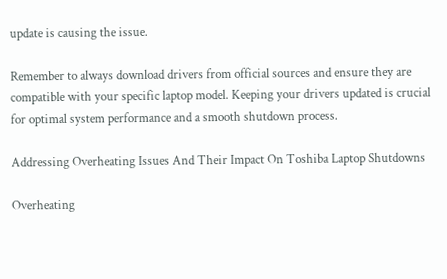update is causing the issue.

Remember to always download drivers from official sources and ensure they are compatible with your specific laptop model. Keeping your drivers updated is crucial for optimal system performance and a smooth shutdown process.

Addressing Overheating Issues And Their Impact On Toshiba Laptop Shutdowns

Overheating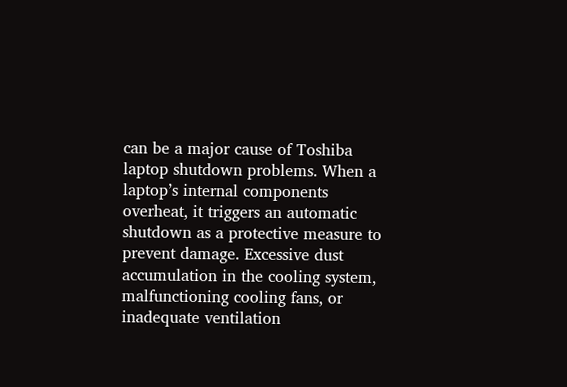can be a major cause of Toshiba laptop shutdown problems. When a laptop’s internal components overheat, it triggers an automatic shutdown as a protective measure to prevent damage. Excessive dust accumulation in the cooling system, malfunctioning cooling fans, or inadequate ventilation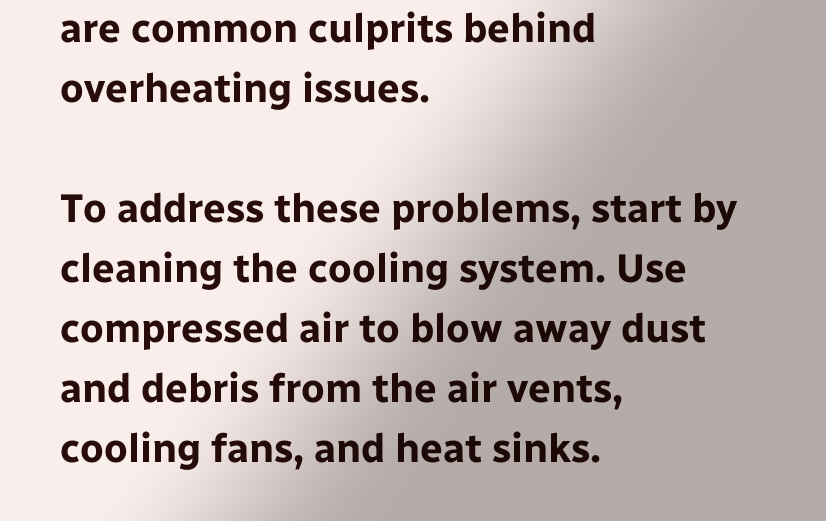are common culprits behind overheating issues.

To address these problems, start by cleaning the cooling system. Use compressed air to blow away dust and debris from the air vents, cooling fans, and heat sinks.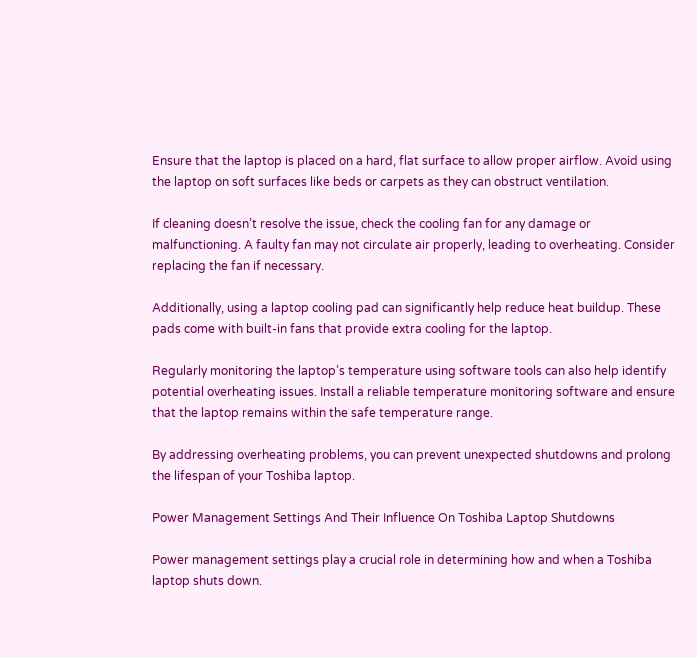Ensure that the laptop is placed on a hard, flat surface to allow proper airflow. Avoid using the laptop on soft surfaces like beds or carpets as they can obstruct ventilation.

If cleaning doesn’t resolve the issue, check the cooling fan for any damage or malfunctioning. A faulty fan may not circulate air properly, leading to overheating. Consider replacing the fan if necessary.

Additionally, using a laptop cooling pad can significantly help reduce heat buildup. These pads come with built-in fans that provide extra cooling for the laptop.

Regularly monitoring the laptop’s temperature using software tools can also help identify potential overheating issues. Install a reliable temperature monitoring software and ensure that the laptop remains within the safe temperature range.

By addressing overheating problems, you can prevent unexpected shutdowns and prolong the lifespan of your Toshiba laptop.

Power Management Settings And Their Influence On Toshiba Laptop Shutdowns

Power management settings play a crucial role in determining how and when a Toshiba laptop shuts down.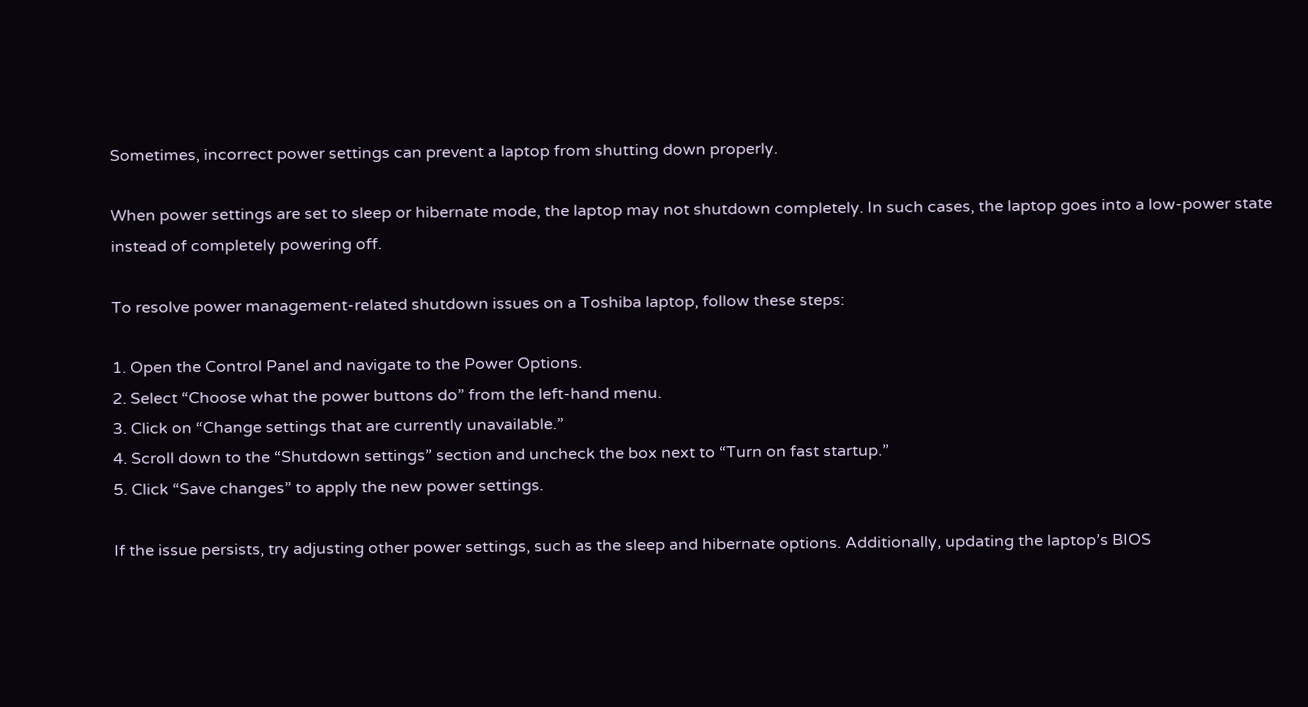Sometimes, incorrect power settings can prevent a laptop from shutting down properly.

When power settings are set to sleep or hibernate mode, the laptop may not shutdown completely. In such cases, the laptop goes into a low-power state instead of completely powering off.

To resolve power management-related shutdown issues on a Toshiba laptop, follow these steps:

1. Open the Control Panel and navigate to the Power Options.
2. Select “Choose what the power buttons do” from the left-hand menu.
3. Click on “Change settings that are currently unavailable.”
4. Scroll down to the “Shutdown settings” section and uncheck the box next to “Turn on fast startup.”
5. Click “Save changes” to apply the new power settings.

If the issue persists, try adjusting other power settings, such as the sleep and hibernate options. Additionally, updating the laptop’s BIOS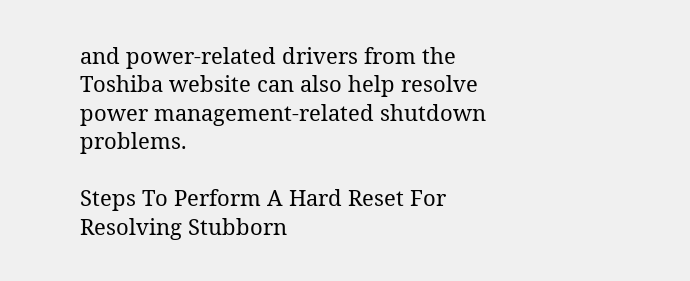and power-related drivers from the Toshiba website can also help resolve power management-related shutdown problems.

Steps To Perform A Hard Reset For Resolving Stubborn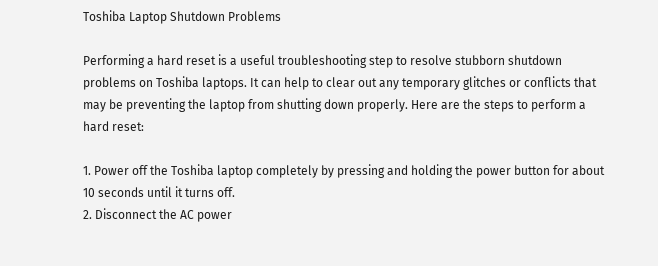Toshiba Laptop Shutdown Problems

Performing a hard reset is a useful troubleshooting step to resolve stubborn shutdown problems on Toshiba laptops. It can help to clear out any temporary glitches or conflicts that may be preventing the laptop from shutting down properly. Here are the steps to perform a hard reset:

1. Power off the Toshiba laptop completely by pressing and holding the power button for about 10 seconds until it turns off.
2. Disconnect the AC power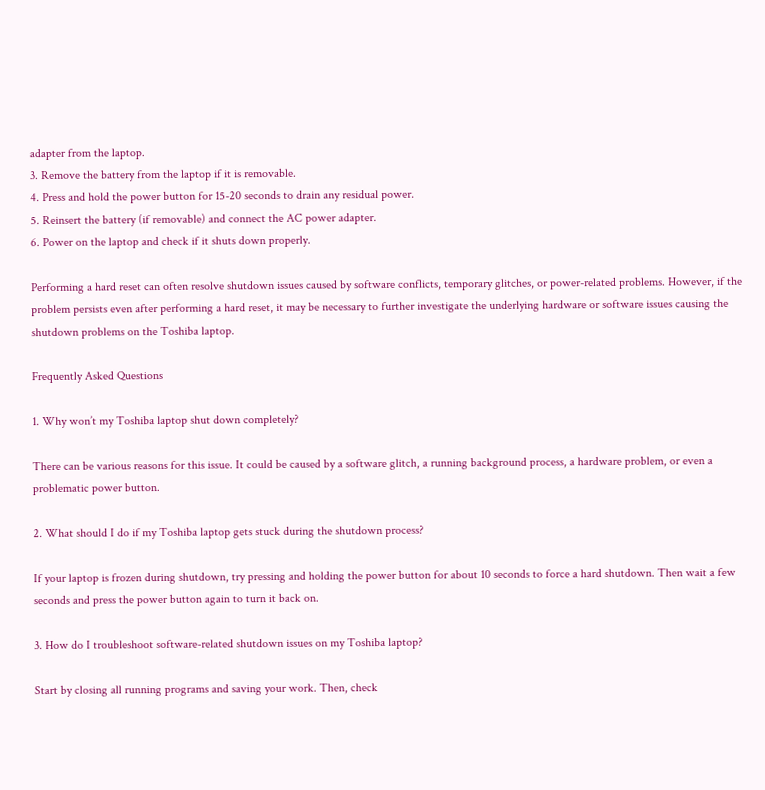adapter from the laptop.
3. Remove the battery from the laptop if it is removable.
4. Press and hold the power button for 15-20 seconds to drain any residual power.
5. Reinsert the battery (if removable) and connect the AC power adapter.
6. Power on the laptop and check if it shuts down properly.

Performing a hard reset can often resolve shutdown issues caused by software conflicts, temporary glitches, or power-related problems. However, if the problem persists even after performing a hard reset, it may be necessary to further investigate the underlying hardware or software issues causing the shutdown problems on the Toshiba laptop.

Frequently Asked Questions

1. Why won’t my Toshiba laptop shut down completely?

There can be various reasons for this issue. It could be caused by a software glitch, a running background process, a hardware problem, or even a problematic power button.

2. What should I do if my Toshiba laptop gets stuck during the shutdown process?

If your laptop is frozen during shutdown, try pressing and holding the power button for about 10 seconds to force a hard shutdown. Then wait a few seconds and press the power button again to turn it back on.

3. How do I troubleshoot software-related shutdown issues on my Toshiba laptop?

Start by closing all running programs and saving your work. Then, check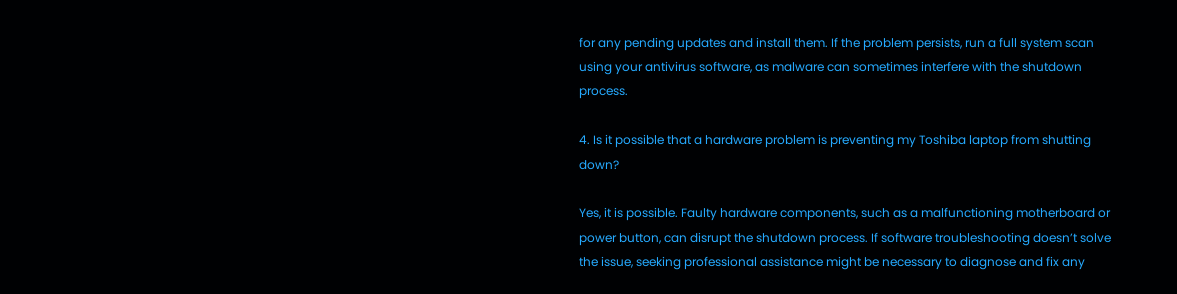for any pending updates and install them. If the problem persists, run a full system scan using your antivirus software, as malware can sometimes interfere with the shutdown process.

4. Is it possible that a hardware problem is preventing my Toshiba laptop from shutting down?

Yes, it is possible. Faulty hardware components, such as a malfunctioning motherboard or power button, can disrupt the shutdown process. If software troubleshooting doesn’t solve the issue, seeking professional assistance might be necessary to diagnose and fix any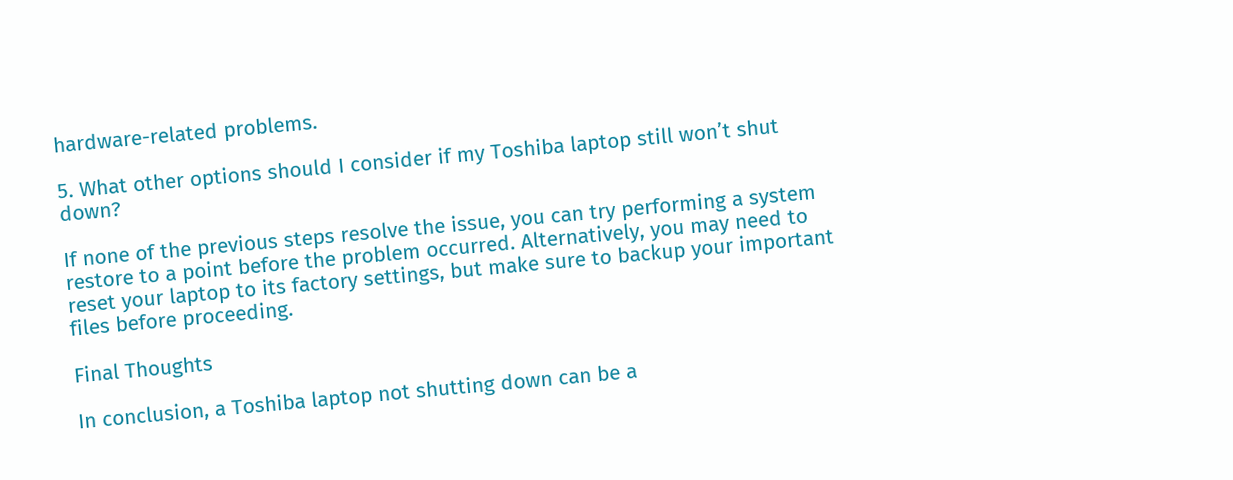hardware-related problems.

5. What other options should I consider if my Toshiba laptop still won’t shut down?

If none of the previous steps resolve the issue, you can try performing a system restore to a point before the problem occurred. Alternatively, you may need to reset your laptop to its factory settings, but make sure to backup your important files before proceeding.

Final Thoughts

In conclusion, a Toshiba laptop not shutting down can be a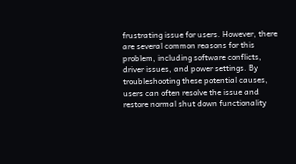frustrating issue for users. However, there are several common reasons for this problem, including software conflicts, driver issues, and power settings. By troubleshooting these potential causes, users can often resolve the issue and restore normal shut down functionality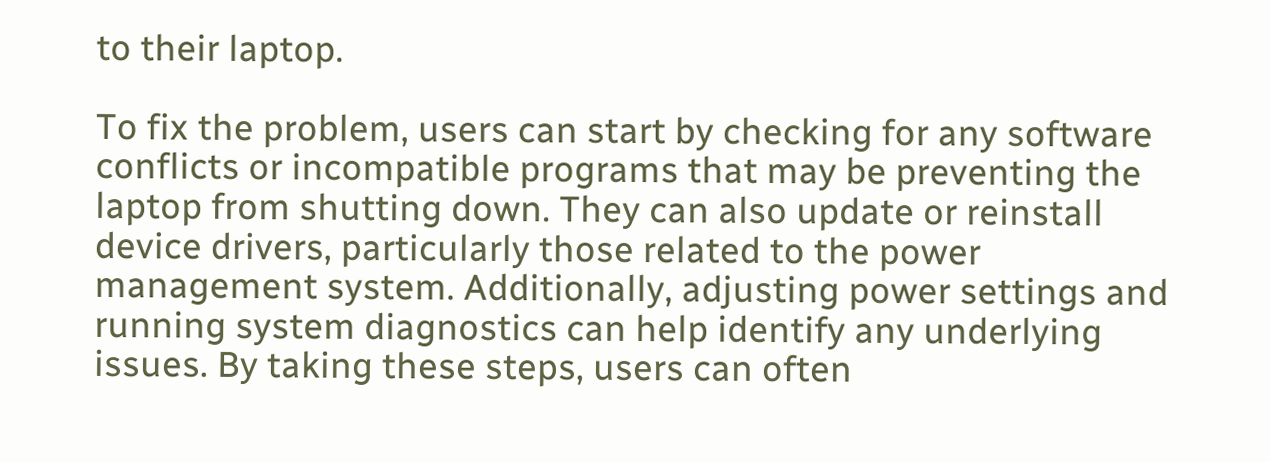to their laptop.

To fix the problem, users can start by checking for any software conflicts or incompatible programs that may be preventing the laptop from shutting down. They can also update or reinstall device drivers, particularly those related to the power management system. Additionally, adjusting power settings and running system diagnostics can help identify any underlying issues. By taking these steps, users can often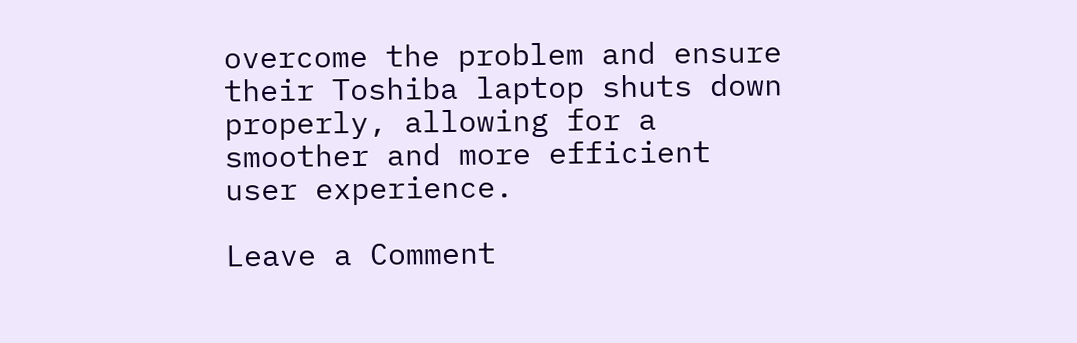overcome the problem and ensure their Toshiba laptop shuts down properly, allowing for a smoother and more efficient user experience.

Leave a Comment